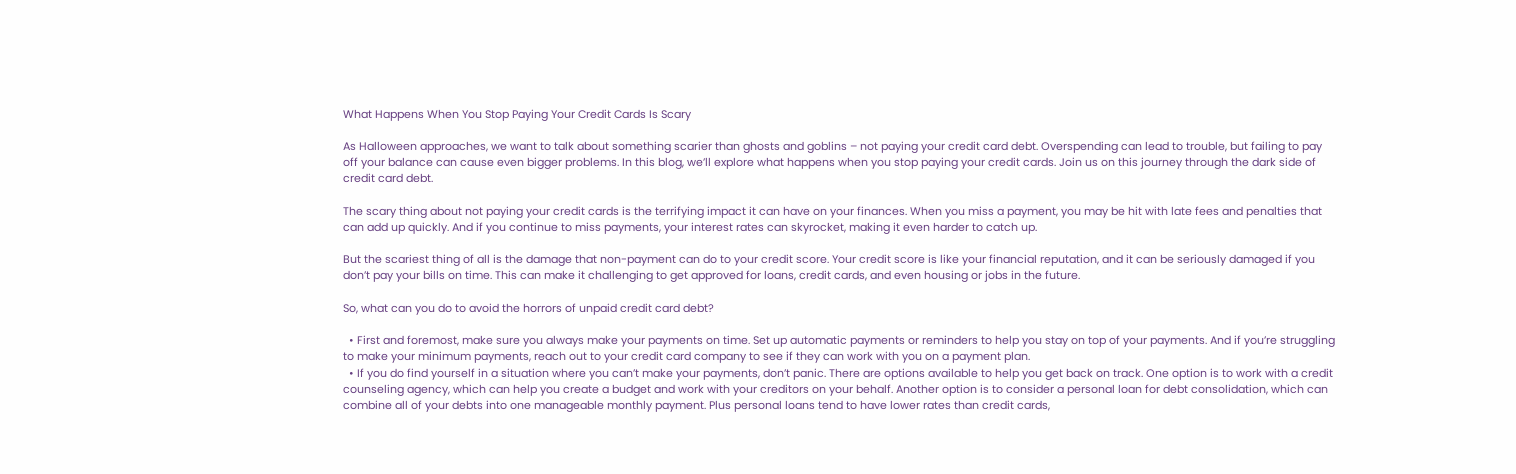What Happens When You Stop Paying Your Credit Cards Is Scary

As Halloween approaches, we want to talk about something scarier than ghosts and goblins – not paying your credit card debt. Overspending can lead to trouble, but failing to pay off your balance can cause even bigger problems. In this blog, we’ll explore what happens when you stop paying your credit cards. Join us on this journey through the dark side of credit card debt.

The scary thing about not paying your credit cards is the terrifying impact it can have on your finances. When you miss a payment, you may be hit with late fees and penalties that can add up quickly. And if you continue to miss payments, your interest rates can skyrocket, making it even harder to catch up.

But the scariest thing of all is the damage that non-payment can do to your credit score. Your credit score is like your financial reputation, and it can be seriously damaged if you don’t pay your bills on time. This can make it challenging to get approved for loans, credit cards, and even housing or jobs in the future.

So, what can you do to avoid the horrors of unpaid credit card debt?

  • First and foremost, make sure you always make your payments on time. Set up automatic payments or reminders to help you stay on top of your payments. And if you’re struggling to make your minimum payments, reach out to your credit card company to see if they can work with you on a payment plan.
  • If you do find yourself in a situation where you can’t make your payments, don’t panic. There are options available to help you get back on track. One option is to work with a credit counseling agency, which can help you create a budget and work with your creditors on your behalf. Another option is to consider a personal loan for debt consolidation, which can combine all of your debts into one manageable monthly payment. Plus personal loans tend to have lower rates than credit cards,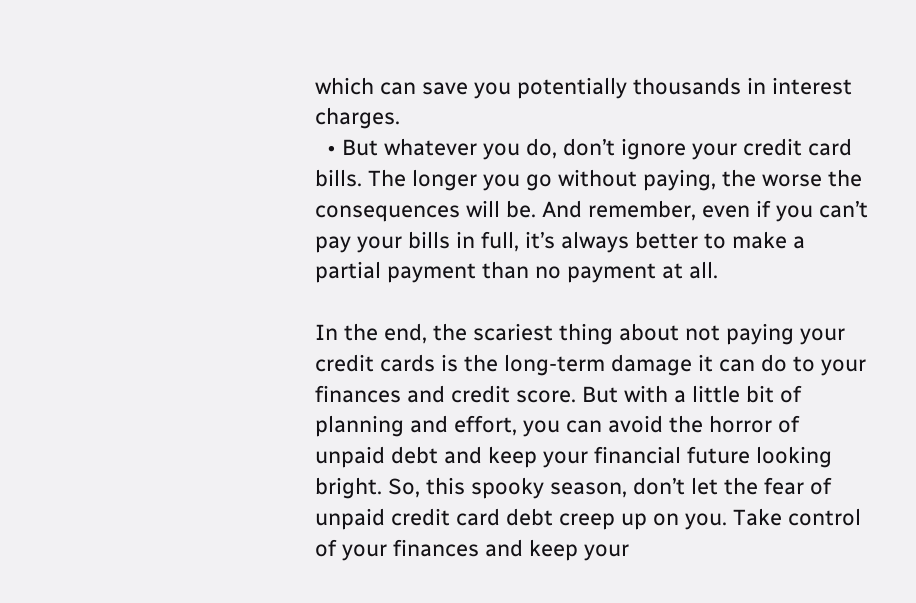which can save you potentially thousands in interest charges.
  • But whatever you do, don’t ignore your credit card bills. The longer you go without paying, the worse the consequences will be. And remember, even if you can’t pay your bills in full, it’s always better to make a partial payment than no payment at all.

In the end, the scariest thing about not paying your credit cards is the long-term damage it can do to your finances and credit score. But with a little bit of planning and effort, you can avoid the horror of unpaid debt and keep your financial future looking bright. So, this spooky season, don’t let the fear of unpaid credit card debt creep up on you. Take control of your finances and keep your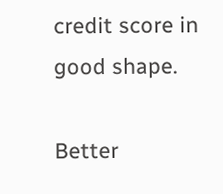credit score in good shape.

Better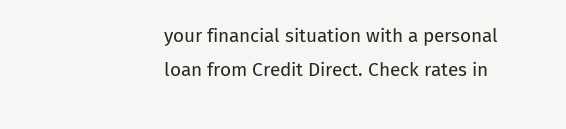your financial situation with a personal loan from Credit Direct. Check rates in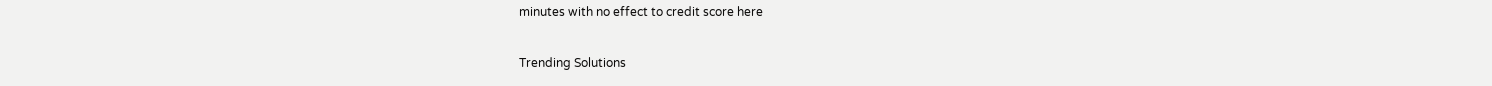minutes with no effect to credit score here

Trending Solutions